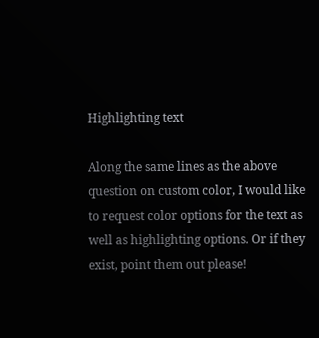Highlighting text

Along the same lines as the above question on custom color, I would like to request color options for the text as well as highlighting options. Or if they exist, point them out please!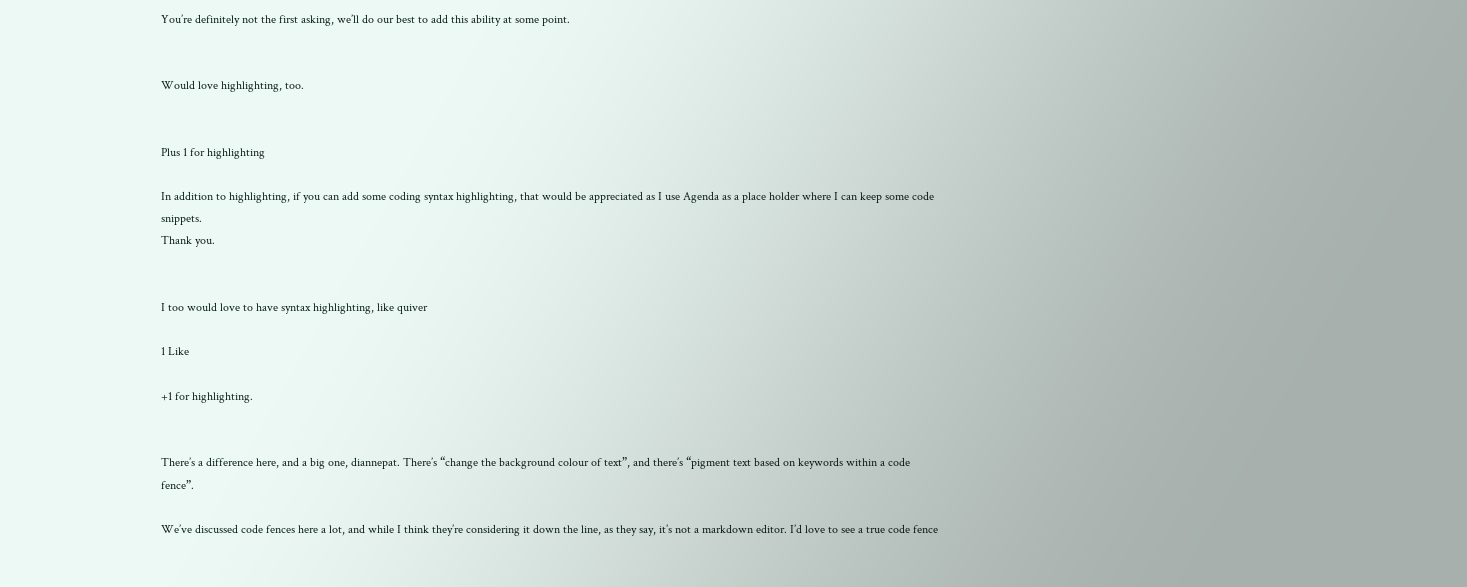You’re definitely not the first asking, we’ll do our best to add this ability at some point.


Would love highlighting, too.


Plus 1 for highlighting

In addition to highlighting, if you can add some coding syntax highlighting, that would be appreciated as I use Agenda as a place holder where I can keep some code snippets.
Thank you.


I too would love to have syntax highlighting, like quiver

1 Like

+1 for highlighting.


There’s a difference here, and a big one, diannepat. There’s “change the background colour of text”, and there’s “pigment text based on keywords within a code fence”.

We’ve discussed code fences here a lot, and while I think they’re considering it down the line, as they say, it’s not a markdown editor. I’d love to see a true code fence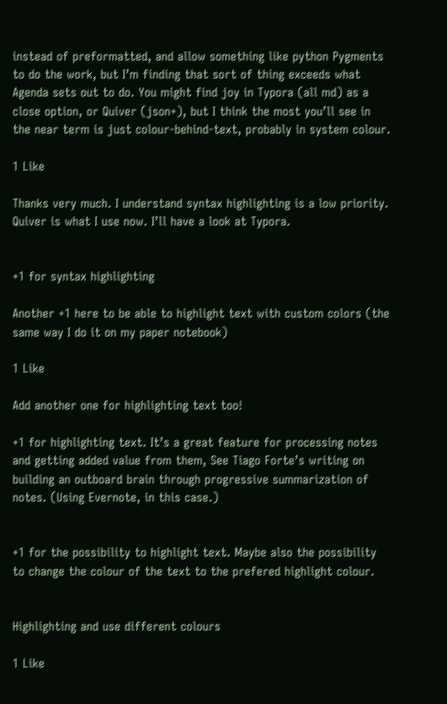instead of preformatted, and allow something like python Pygments to do the work, but I’m finding that sort of thing exceeds what Agenda sets out to do. You might find joy in Typora (all md) as a close option, or Quiver (json+), but I think the most you’ll see in the near term is just colour-behind-text, probably in system colour.

1 Like

Thanks very much. I understand syntax highlighting is a low priority.
Quiver is what I use now. I’ll have a look at Typora.


+1 for syntax highlighting

Another +1 here to be able to highlight text with custom colors (the same way I do it on my paper notebook)

1 Like

Add another one for highlighting text too!

+1 for highlighting text. It’s a great feature for processing notes and getting added value from them, See Tiago Forte’s writing on building an outboard brain through progressive summarization of notes. (Using Evernote, in this case.)


+1 for the possibility to highlight text. Maybe also the possibility to change the colour of the text to the prefered highlight colour.


Highlighting and use different colours

1 Like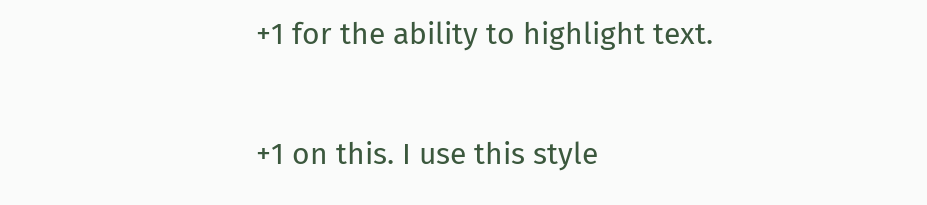+1 for the ability to highlight text.

+1 on this. I use this style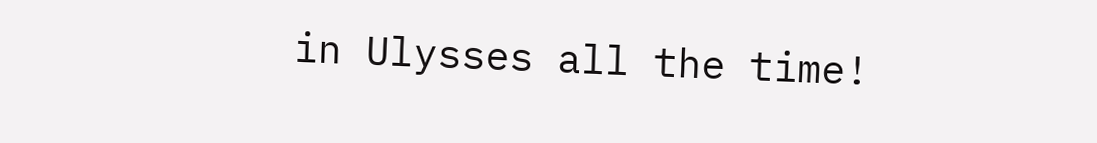in Ulysses all the time!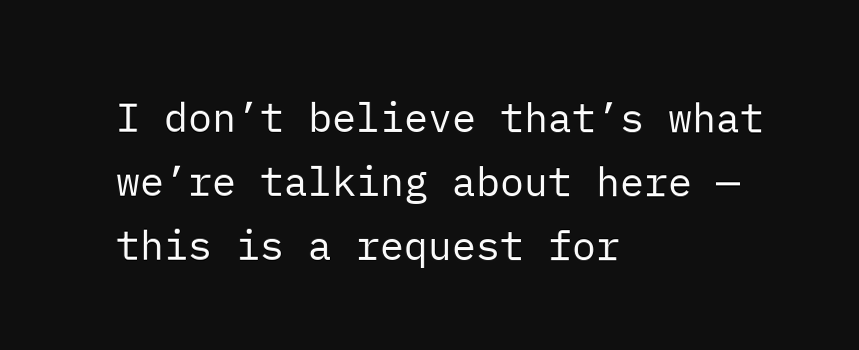I don’t believe that’s what we’re talking about here — this is a request for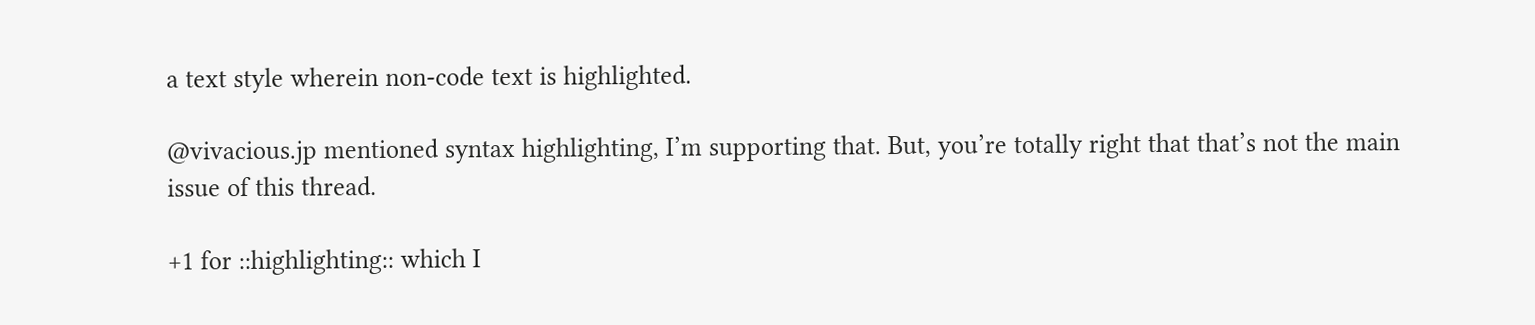a text style wherein non-code text is highlighted.

@vivacious.jp mentioned syntax highlighting, I’m supporting that. But, you’re totally right that that’s not the main issue of this thread.

+1 for ::highlighting:: which I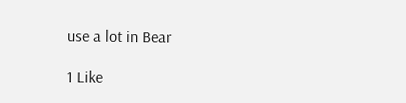use a lot in Bear

1 Like